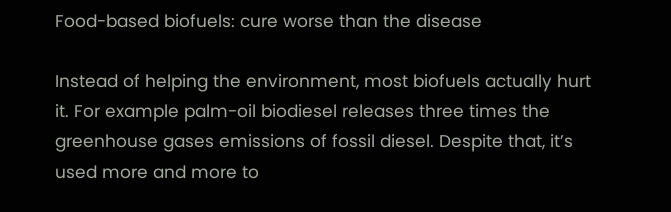Food-based biofuels: cure worse than the disease

Instead of helping the environment, most biofuels actually hurt it. For example palm-oil biodiesel releases three times the greenhouse gases emissions of fossil diesel. Despite that, it’s used more and more to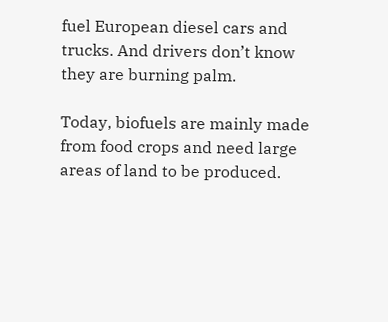fuel European diesel cars and trucks. And drivers don’t know they are burning palm.

Today, biofuels are mainly made from food crops and need large areas of land to be produced.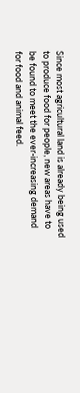Since most agricultural land is already being used to produce food for people, new areas have to be found to meet the ever-increasing demand for food and animal feed.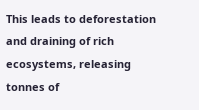This leads to deforestation and draining of rich ecosystems, releasing tonnes of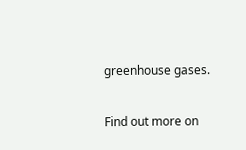greenhouse gases.

Find out more on